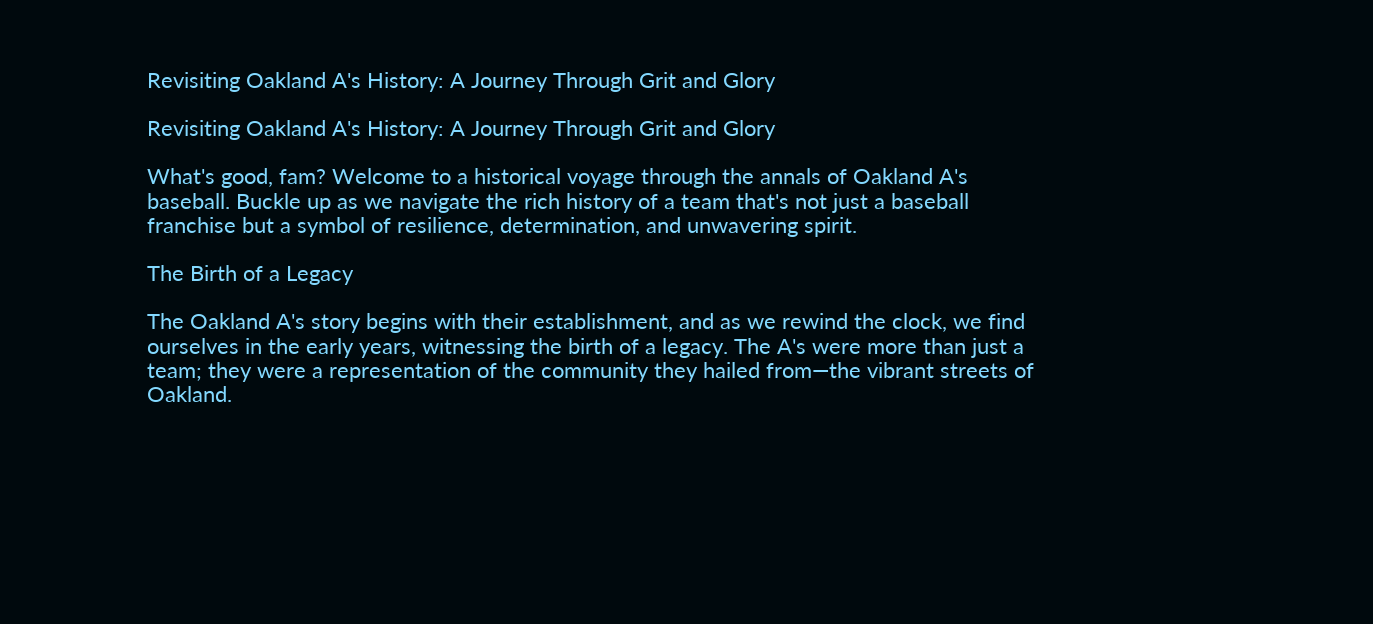Revisiting Oakland A's History: A Journey Through Grit and Glory

Revisiting Oakland A's History: A Journey Through Grit and Glory

What's good, fam? Welcome to a historical voyage through the annals of Oakland A's baseball. Buckle up as we navigate the rich history of a team that's not just a baseball franchise but a symbol of resilience, determination, and unwavering spirit.

The Birth of a Legacy

The Oakland A's story begins with their establishment, and as we rewind the clock, we find ourselves in the early years, witnessing the birth of a legacy. The A's were more than just a team; they were a representation of the community they hailed from—the vibrant streets of Oakland.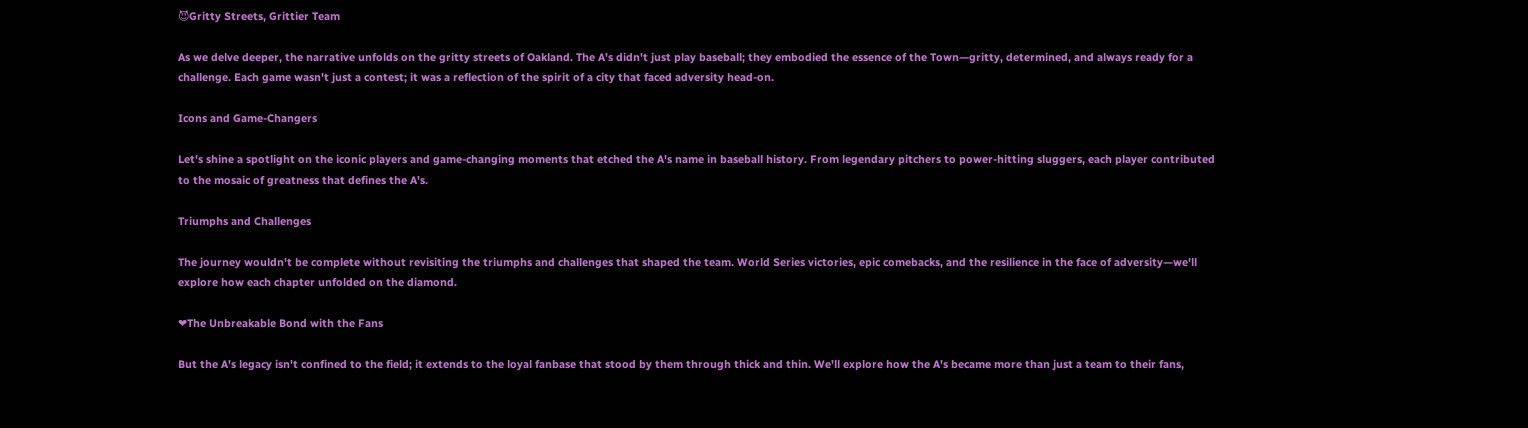😈Gritty Streets, Grittier Team

As we delve deeper, the narrative unfolds on the gritty streets of Oakland. The A's didn't just play baseball; they embodied the essence of the Town—gritty, determined, and always ready for a challenge. Each game wasn't just a contest; it was a reflection of the spirit of a city that faced adversity head-on.

Icons and Game-Changers

Let's shine a spotlight on the iconic players and game-changing moments that etched the A's name in baseball history. From legendary pitchers to power-hitting sluggers, each player contributed to the mosaic of greatness that defines the A's.

Triumphs and Challenges

The journey wouldn't be complete without revisiting the triumphs and challenges that shaped the team. World Series victories, epic comebacks, and the resilience in the face of adversity—we'll explore how each chapter unfolded on the diamond.

❤The Unbreakable Bond with the Fans

But the A's legacy isn't confined to the field; it extends to the loyal fanbase that stood by them through thick and thin. We'll explore how the A's became more than just a team to their fans,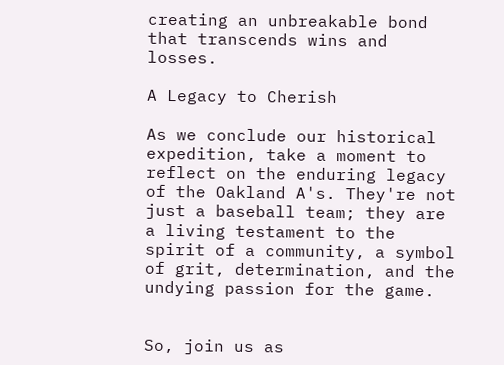creating an unbreakable bond that transcends wins and losses.

A Legacy to Cherish

As we conclude our historical expedition, take a moment to reflect on the enduring legacy of the Oakland A's. They're not just a baseball team; they are a living testament to the spirit of a community, a symbol of grit, determination, and the undying passion for the game.


So, join us as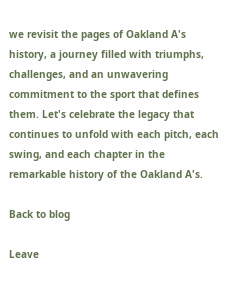we revisit the pages of Oakland A's history, a journey filled with triumphs, challenges, and an unwavering commitment to the sport that defines them. Let's celebrate the legacy that continues to unfold with each pitch, each swing, and each chapter in the remarkable history of the Oakland A's.

Back to blog

Leave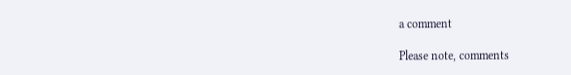a comment

Please note, comments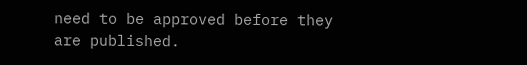need to be approved before they are published.